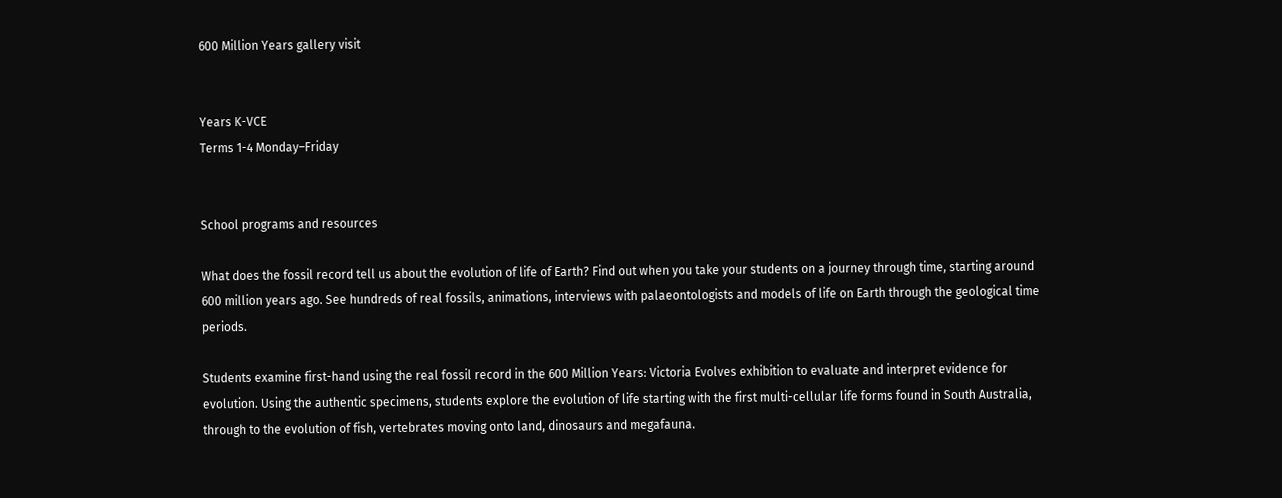600 Million Years gallery visit


Years K-VCE
Terms 1-4 Monday–Friday


School programs and resources

What does the fossil record tell us about the evolution of life of Earth? Find out when you take your students on a journey through time, starting around 600 million years ago. See hundreds of real fossils, animations, interviews with palaeontologists and models of life on Earth through the geological time periods.

Students examine first-hand using the real fossil record in the 600 Million Years: Victoria Evolves exhibition to evaluate and interpret evidence for evolution. Using the authentic specimens, students explore the evolution of life starting with the first multi-cellular life forms found in South Australia, through to the evolution of fish, vertebrates moving onto land, dinosaurs and megafauna.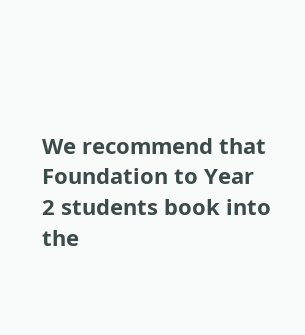We recommend that Foundation to Year 2 students book into the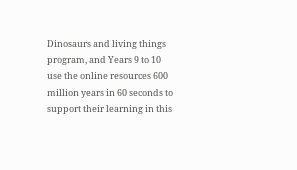Dinosaurs and living things program, and Years 9 to 10 use the online resources 600 million years in 60 seconds to support their learning in this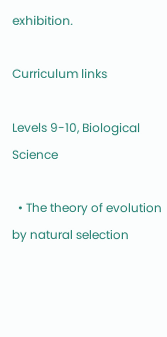exhibition.

Curriculum links

Levels 9-10, Biological Science

  • The theory of evolution by natural selection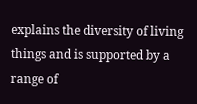explains the diversity of living things and is supported by a range of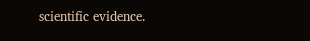scientific evidence.